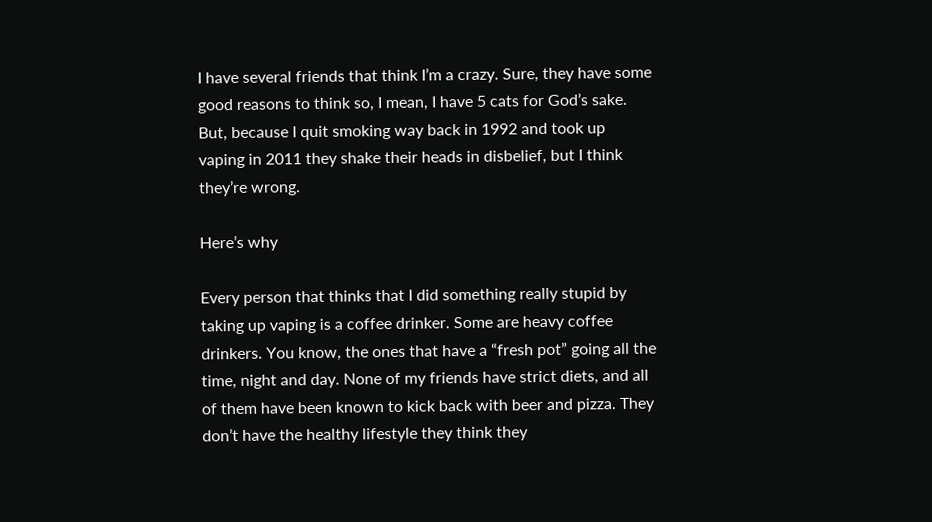I have several friends that think I’m a crazy. Sure, they have some good reasons to think so, I mean, I have 5 cats for God’s sake. But, because I quit smoking way back in 1992 and took up vaping in 2011 they shake their heads in disbelief, but I think they’re wrong.

Here’s why

Every person that thinks that I did something really stupid by taking up vaping is a coffee drinker. Some are heavy coffee drinkers. You know, the ones that have a “fresh pot” going all the time, night and day. None of my friends have strict diets, and all of them have been known to kick back with beer and pizza. They don’t have the healthy lifestyle they think they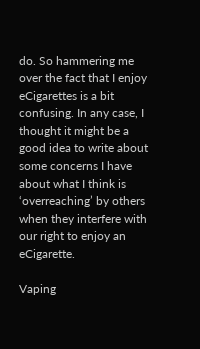do. So hammering me over the fact that I enjoy eCigarettes is a bit confusing. In any case, I thought it might be a good idea to write about some concerns I have about what I think is ‘overreaching’ by others when they interfere with our right to enjoy an eCigarette.

Vaping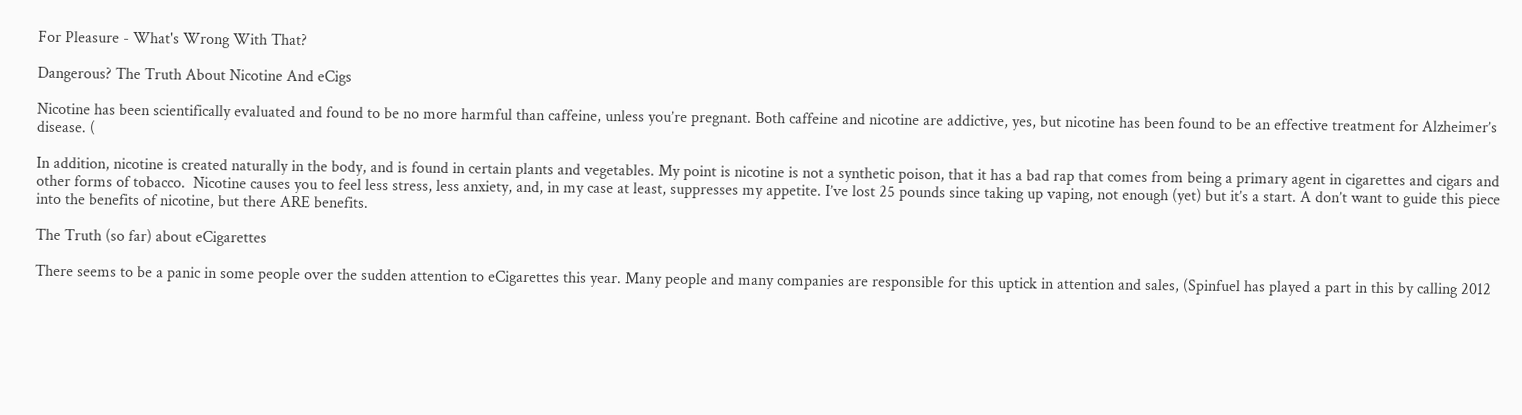For Pleasure - What's Wrong With That?

Dangerous? The Truth About Nicotine And eCigs

Nicotine has been scientifically evaluated and found to be no more harmful than caffeine, unless you’re pregnant. Both caffeine and nicotine are addictive, yes, but nicotine has been found to be an effective treatment for Alzheimer’s disease. (

In addition, nicotine is created naturally in the body, and is found in certain plants and vegetables. My point is nicotine is not a synthetic poison, that it has a bad rap that comes from being a primary agent in cigarettes and cigars and other forms of tobacco.  Nicotine causes you to feel less stress, less anxiety, and, in my case at least, suppresses my appetite. I’ve lost 25 pounds since taking up vaping, not enough (yet) but it’s a start. A don’t want to guide this piece into the benefits of nicotine, but there ARE benefits.

The Truth (so far) about eCigarettes

There seems to be a panic in some people over the sudden attention to eCigarettes this year. Many people and many companies are responsible for this uptick in attention and sales, (Spinfuel has played a part in this by calling 2012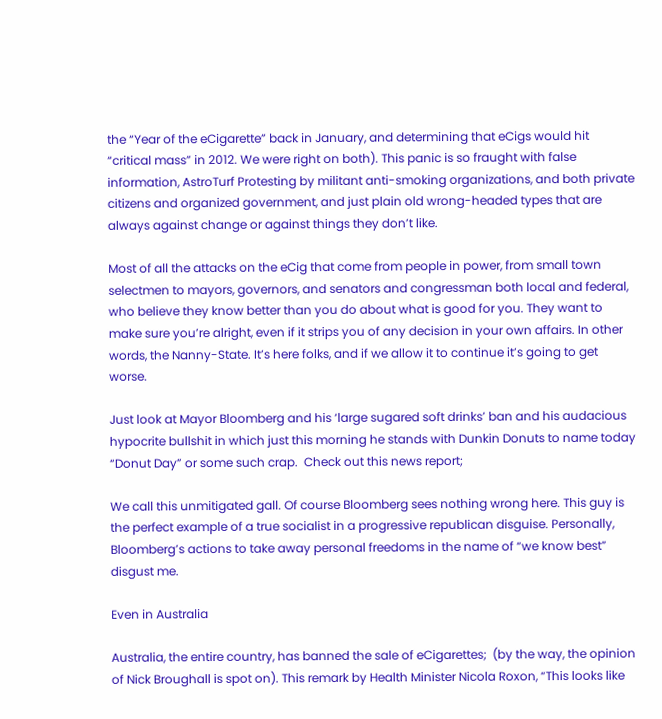the “Year of the eCigarette” back in January, and determining that eCigs would hit “critical mass” in 2012. We were right on both). This panic is so fraught with false information, AstroTurf Protesting by militant anti-smoking organizations, and both private citizens and organized government, and just plain old wrong-headed types that are always against change or against things they don’t like.

Most of all the attacks on the eCig that come from people in power, from small town selectmen to mayors, governors, and senators and congressman both local and federal, who believe they know better than you do about what is good for you. They want to make sure you’re alright, even if it strips you of any decision in your own affairs. In other words, the Nanny-State. It’s here folks, and if we allow it to continue it’s going to get worse.

Just look at Mayor Bloomberg and his ‘large sugared soft drinks’ ban and his audacious hypocrite bullshit in which just this morning he stands with Dunkin Donuts to name today “Donut Day” or some such crap.  Check out this news report;

We call this unmitigated gall. Of course Bloomberg sees nothing wrong here. This guy is the perfect example of a true socialist in a progressive republican disguise. Personally, Bloomberg’s actions to take away personal freedoms in the name of “we know best” disgust me.

Even in Australia

Australia, the entire country, has banned the sale of eCigarettes;  (by the way, the opinion of Nick Broughall is spot on). This remark by Health Minister Nicola Roxon, “This looks like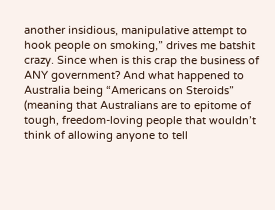another insidious, manipulative attempt to hook people on smoking,” drives me batshit crazy. Since when is this crap the business of ANY government? And what happened to Australia being “Americans on Steroids” (meaning that Australians are to epitome of tough, freedom-loving people that wouldn’t think of allowing anyone to tell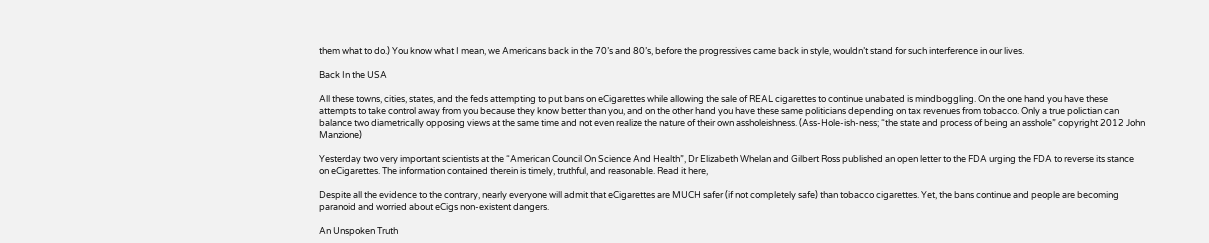them what to do.) You know what I mean, we Americans back in the 70’s and 80’s, before the progressives came back in style, wouldn’t stand for such interference in our lives.

Back In the USA

All these towns, cities, states, and the feds attempting to put bans on eCigarettes while allowing the sale of REAL cigarettes to continue unabated is mindboggling. On the one hand you have these attempts to take control away from you because they know better than you, and on the other hand you have these same politicians depending on tax revenues from tobacco. Only a true polictian can balance two diametrically opposing views at the same time and not even realize the nature of their own assholeishness. (Ass-Hole-ish-ness; “the state and process of being an asshole” copyright 2012 John Manzione)

Yesterday two very important scientists at the “American Council On Science And Health”, Dr Elizabeth Whelan and Gilbert Ross published an open letter to the FDA urging the FDA to reverse its stance on eCigarettes. The information contained therein is timely, truthful, and reasonable. Read it here,

Despite all the evidence to the contrary, nearly everyone will admit that eCigarettes are MUCH safer (if not completely safe) than tobacco cigarettes. Yet, the bans continue and people are becoming paranoid and worried about eCigs non-existent dangers.

An Unspoken Truth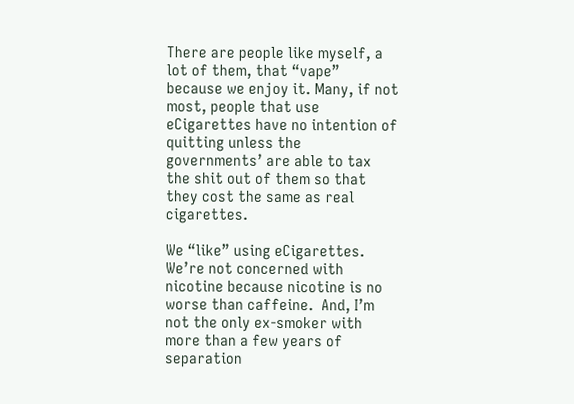There are people like myself, a lot of them, that “vape” because we enjoy it. Many, if not most, people that use eCigarettes have no intention of quitting unless the governments’ are able to tax the shit out of them so that they cost the same as real cigarettes.

We “like” using eCigarettes. We’re not concerned with nicotine because nicotine is no worse than caffeine.  And, I’m not the only ex-smoker with more than a few years of separation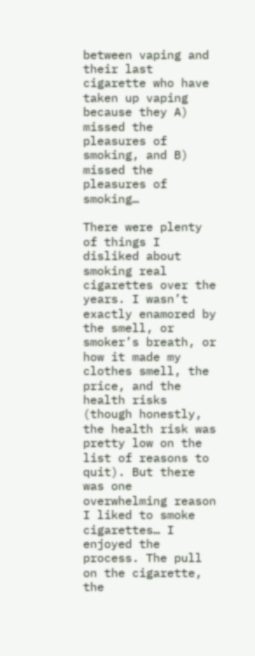between vaping and their last cigarette who have taken up vaping because they A) missed the pleasures of smoking, and B) missed the pleasures of smoking…

There were plenty of things I disliked about smoking real cigarettes over the years. I wasn’t exactly enamored by the smell, or smoker’s breath, or how it made my clothes smell, the price, and the health risks (though honestly, the health risk was pretty low on the list of reasons to quit). But there was one overwhelming reason I liked to smoke cigarettes… I enjoyed the process. The pull on the cigarette, the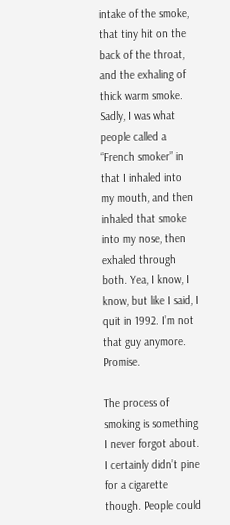intake of the smoke, that tiny hit on the back of the throat, and the exhaling of thick warm smoke. Sadly, I was what people called a “French smoker” in that I inhaled into my mouth, and then inhaled that smoke into my nose, then exhaled through both. Yea, I know, I know, but like I said, I quit in 1992. I’m not that guy anymore. Promise.

The process of smoking is something I never forgot about. I certainly didn’t pine for a cigarette though. People could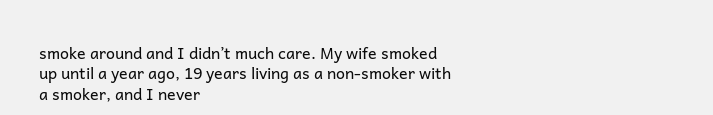smoke around and I didn’t much care. My wife smoked up until a year ago, 19 years living as a non-smoker with a smoker, and I never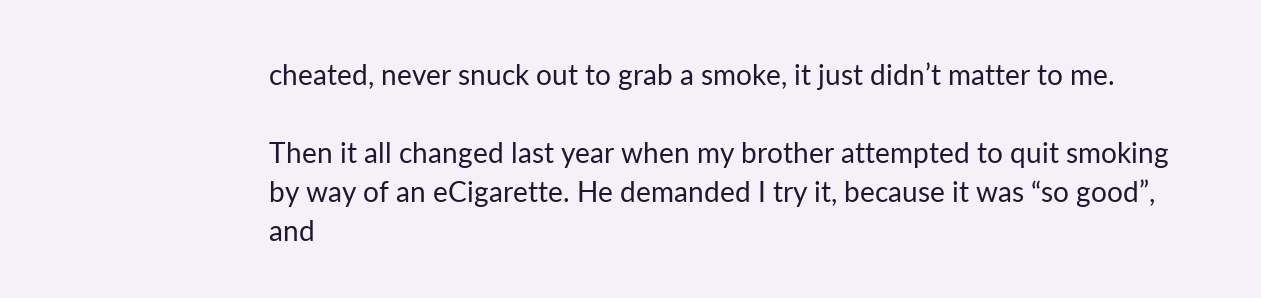cheated, never snuck out to grab a smoke, it just didn’t matter to me.

Then it all changed last year when my brother attempted to quit smoking by way of an eCigarette. He demanded I try it, because it was “so good”, and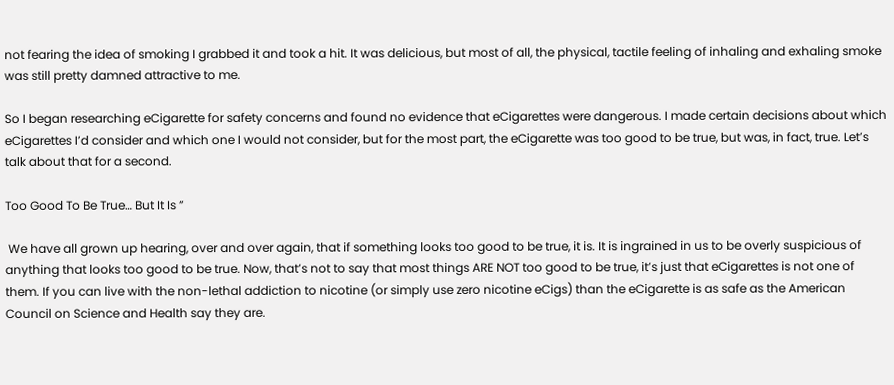not fearing the idea of smoking I grabbed it and took a hit. It was delicious, but most of all, the physical, tactile feeling of inhaling and exhaling smoke was still pretty damned attractive to me.

So I began researching eCigarette for safety concerns and found no evidence that eCigarettes were dangerous. I made certain decisions about which eCigarettes I’d consider and which one I would not consider, but for the most part, the eCigarette was too good to be true, but was, in fact, true. Let’s talk about that for a second.

Too Good To Be True… But It Is ”

 We have all grown up hearing, over and over again, that if something looks too good to be true, it is. It is ingrained in us to be overly suspicious of anything that looks too good to be true. Now, that’s not to say that most things ARE NOT too good to be true, it’s just that eCigarettes is not one of them. If you can live with the non-lethal addiction to nicotine (or simply use zero nicotine eCigs) than the eCigarette is as safe as the American Council on Science and Health say they are.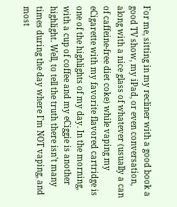For me, sitting in my recliner with a good book a good TV show, my iPad, or even conversation, along with a nice glass of whatever (usually a can of caffeine-free diet coke) while vaping my eCigarette with my favorite flavored cartridge is one of the highlights of my day. In the morning, with a cup of coffee and my eCiggie is another highlight. Well, to tell the truth there isn’t many times during the day where I’m NOT vaping, and most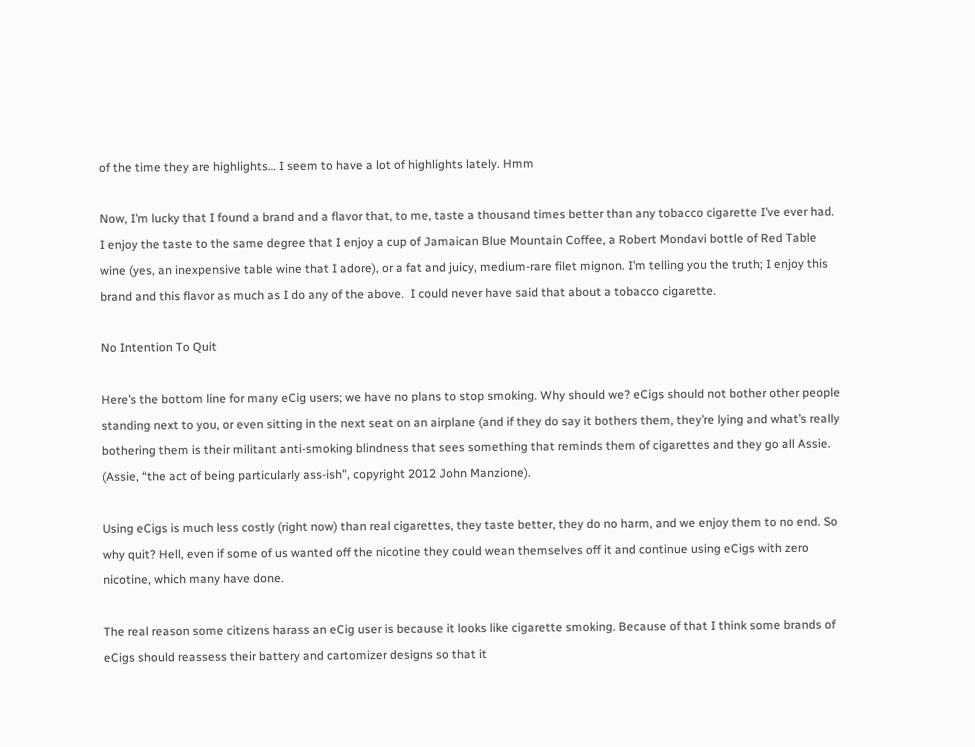of the time they are highlights… I seem to have a lot of highlights lately. Hmm

Now, I’m lucky that I found a brand and a flavor that, to me, taste a thousand times better than any tobacco cigarette I’ve ever had. I enjoy the taste to the same degree that I enjoy a cup of Jamaican Blue Mountain Coffee, a Robert Mondavi bottle of Red Table wine (yes, an inexpensive table wine that I adore), or a fat and juicy, medium-rare filet mignon. I’m telling you the truth; I enjoy this brand and this flavor as much as I do any of the above.  I could never have said that about a tobacco cigarette.

No Intention To Quit

Here’s the bottom line for many eCig users; we have no plans to stop smoking. Why should we? eCigs should not bother other people standing next to you, or even sitting in the next seat on an airplane (and if they do say it bothers them, they’re lying and what’s really bothering them is their militant anti-smoking blindness that sees something that reminds them of cigarettes and they go all Assie. (Assie, “the act of being particularly ass-ish”, copyright 2012 John Manzione).

Using eCigs is much less costly (right now) than real cigarettes, they taste better, they do no harm, and we enjoy them to no end. So why quit? Hell, even if some of us wanted off the nicotine they could wean themselves off it and continue using eCigs with zero nicotine, which many have done.

The real reason some citizens harass an eCig user is because it looks like cigarette smoking. Because of that I think some brands of eCigs should reassess their battery and cartomizer designs so that it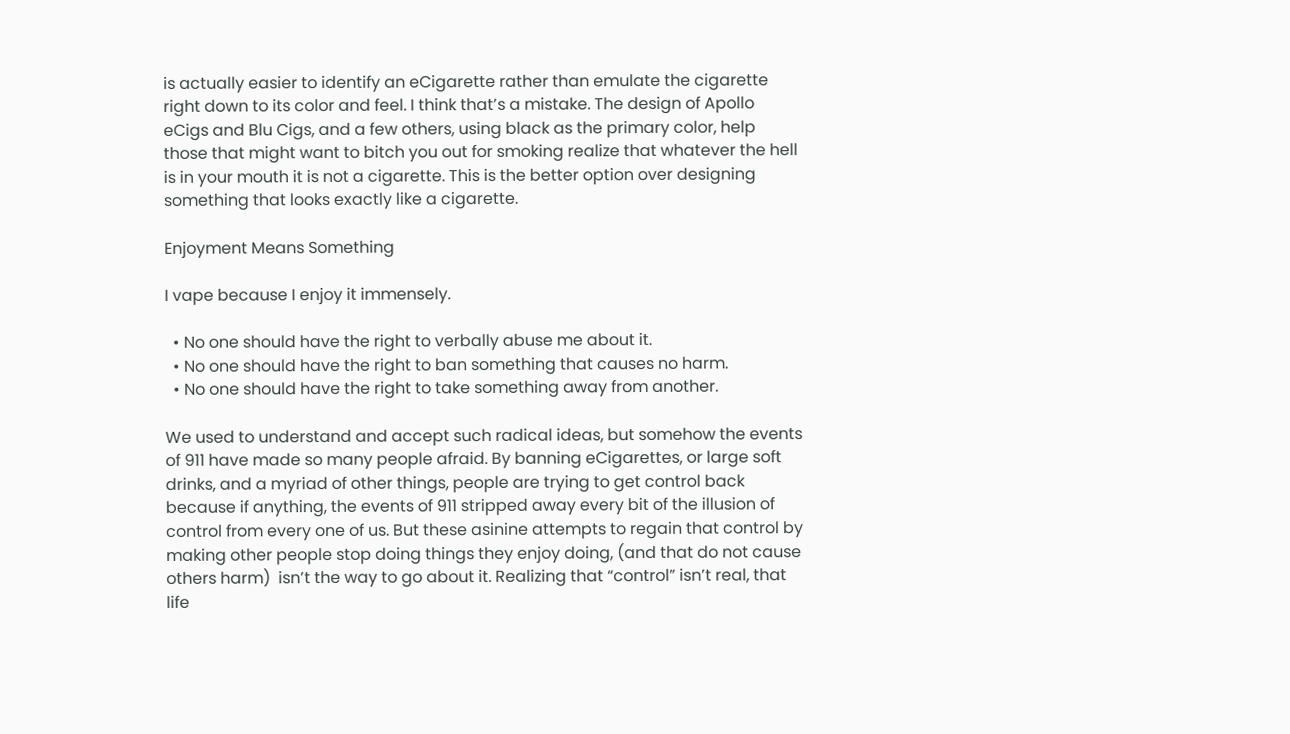is actually easier to identify an eCigarette rather than emulate the cigarette right down to its color and feel. I think that’s a mistake. The design of Apollo eCigs and Blu Cigs, and a few others, using black as the primary color, help those that might want to bitch you out for smoking realize that whatever the hell is in your mouth it is not a cigarette. This is the better option over designing something that looks exactly like a cigarette.

Enjoyment Means Something

I vape because I enjoy it immensely.

  • No one should have the right to verbally abuse me about it.
  • No one should have the right to ban something that causes no harm.
  • No one should have the right to take something away from another.

We used to understand and accept such radical ideas, but somehow the events of 911 have made so many people afraid. By banning eCigarettes, or large soft drinks, and a myriad of other things, people are trying to get control back because if anything, the events of 911 stripped away every bit of the illusion of control from every one of us. But these asinine attempts to regain that control by making other people stop doing things they enjoy doing, (and that do not cause others harm)  isn’t the way to go about it. Realizing that “control” isn’t real, that life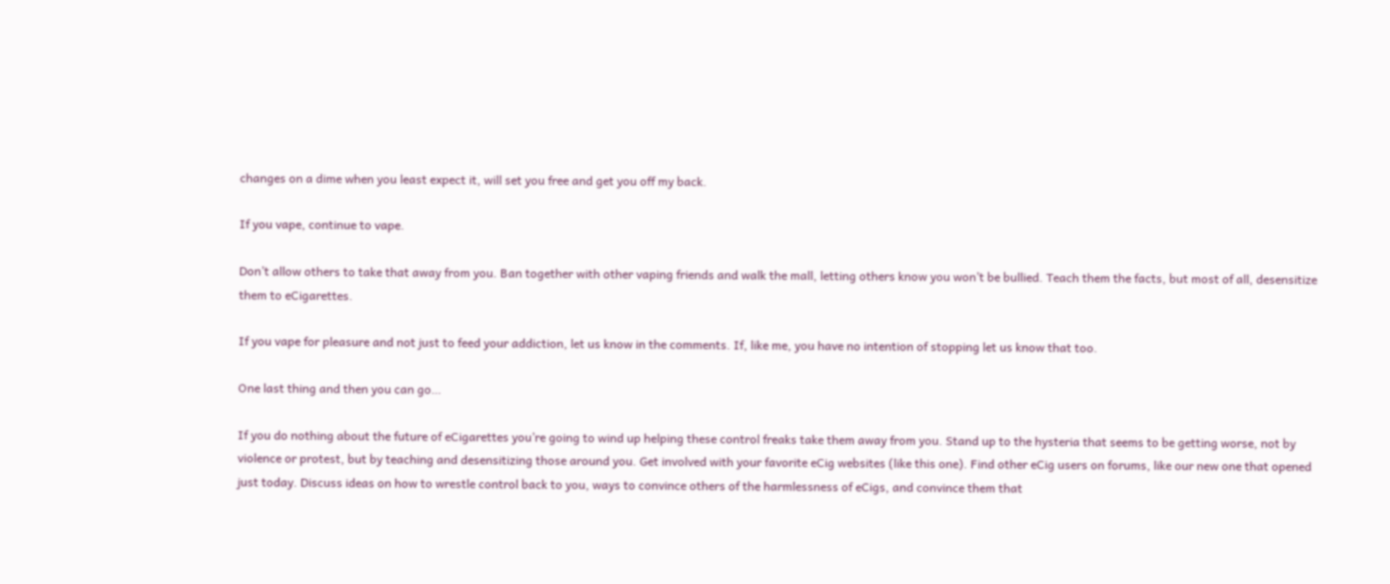changes on a dime when you least expect it, will set you free and get you off my back.

If you vape, continue to vape.

Don’t allow others to take that away from you. Ban together with other vaping friends and walk the mall, letting others know you won’t be bullied. Teach them the facts, but most of all, desensitize them to eCigarettes.

If you vape for pleasure and not just to feed your addiction, let us know in the comments. If, like me, you have no intention of stopping let us know that too.

One last thing and then you can go…

If you do nothing about the future of eCigarettes you’re going to wind up helping these control freaks take them away from you. Stand up to the hysteria that seems to be getting worse, not by violence or protest, but by teaching and desensitizing those around you. Get involved with your favorite eCig websites (like this one). Find other eCig users on forums, like our new one that opened just today. Discuss ideas on how to wrestle control back to you, ways to convince others of the harmlessness of eCigs, and convince them that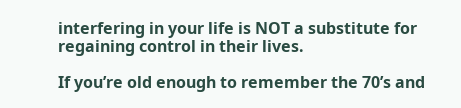interfering in your life is NOT a substitute for regaining control in their lives.

If you’re old enough to remember the 70’s and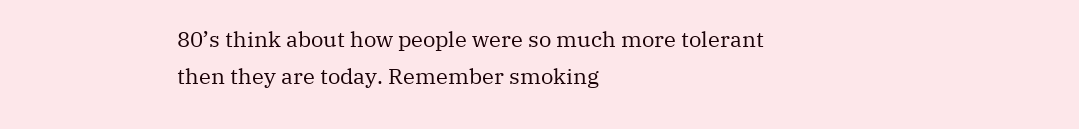80’s think about how people were so much more tolerant then they are today. Remember smoking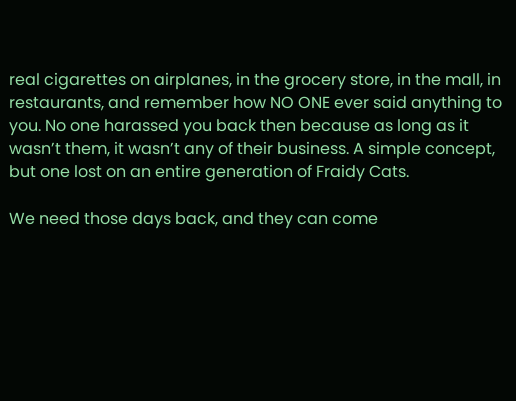real cigarettes on airplanes, in the grocery store, in the mall, in restaurants, and remember how NO ONE ever said anything to you. No one harassed you back then because as long as it wasn’t them, it wasn’t any of their business. A simple concept, but one lost on an entire generation of Fraidy Cats.

We need those days back, and they can come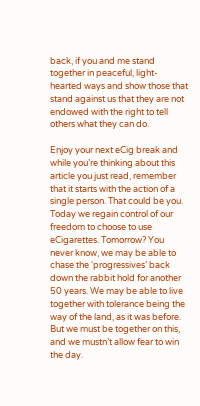back, if you and me stand together in peaceful, light-hearted ways and show those that stand against us that they are not endowed with the right to tell others what they can do.

Enjoy your next eCig break and while you’re thinking about this article you just read, remember that it starts with the action of a single person. That could be you. Today we regain control of our freedom to choose to use eCigarettes. Tomorrow? You never know, we may be able to chase the ‘progressives’ back down the rabbit hold for another 50 years. We may be able to live together with tolerance being the way of the land, as it was before. But we must be together on this, and we mustn’t allow fear to win the day.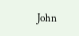John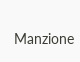Manzione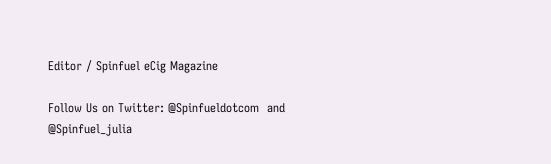Editor / Spinfuel eCig Magazine

Follow Us on Twitter: @Spinfueldotcom  and @Spinfuel_julia